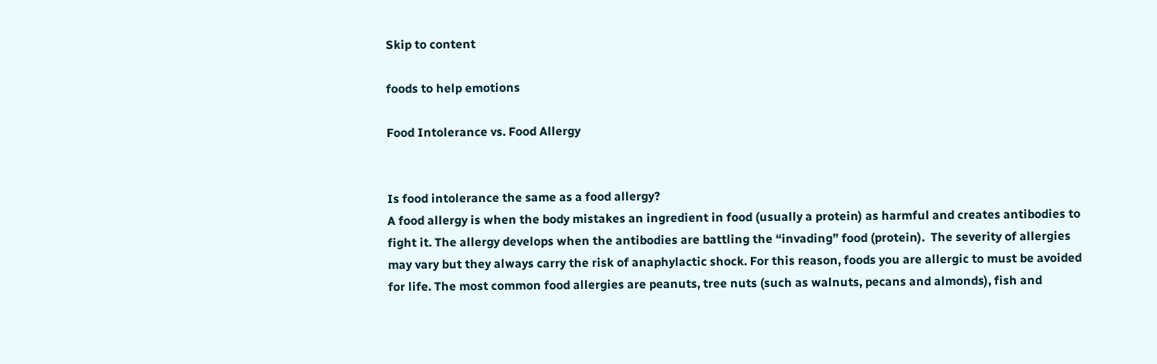Skip to content

foods to help emotions

Food Intolerance vs. Food Allergy


Is food intolerance the same as a food allergy?
A food allergy is when the body mistakes an ingredient in food (usually a protein) as harmful and creates antibodies to fight it. The allergy develops when the antibodies are battling the “invading” food (protein).  The severity of allergies may vary but they always carry the risk of anaphylactic shock. For this reason, foods you are allergic to must be avoided for life. The most common food allergies are peanuts, tree nuts (such as walnuts, pecans and almonds), fish and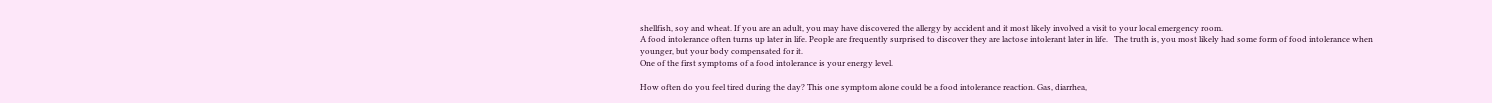shellfish, soy and wheat. If you are an adult, you may have discovered the allergy by accident and it most likely involved a visit to your local emergency room.
A food intolerance often turns up later in life. People are frequently surprised to discover they are lactose intolerant later in life.   The truth is, you most likely had some form of food intolerance when younger, but your body compensated for it.
One of the first symptoms of a food intolerance is your energy level.

How often do you feel tired during the day? This one symptom alone could be a food intolerance reaction. Gas, diarrhea,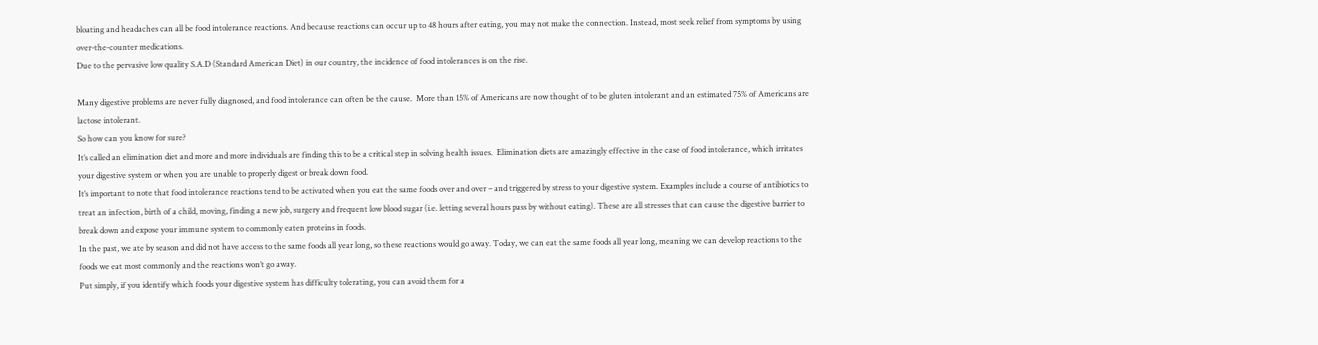bloating and headaches can all be food intolerance reactions. And because reactions can occur up to 48 hours after eating, you may not make the connection. Instead, most seek relief from symptoms by using over-the-counter medications.
Due to the pervasive low quality S.A.D (Standard American Diet) in our country, the incidence of food intolerances is on the rise.

Many digestive problems are never fully diagnosed, and food intolerance can often be the cause.  More than 15% of Americans are now thought of to be gluten intolerant and an estimated 75% of Americans are lactose intolerant.
So how can you know for sure?
It’s called an elimination diet and more and more individuals are finding this to be a critical step in solving health issues.  Elimination diets are amazingly effective in the case of food intolerance, which irritates your digestive system or when you are unable to properly digest or break down food.
It’s important to note that food intolerance reactions tend to be activated when you eat the same foods over and over – and triggered by stress to your digestive system. Examples include a course of antibiotics to treat an infection, birth of a child, moving, finding a new job, surgery and frequent low blood sugar (i.e. letting several hours pass by without eating). These are all stresses that can cause the digestive barrier to break down and expose your immune system to commonly eaten proteins in foods.
In the past, we ate by season and did not have access to the same foods all year long, so these reactions would go away. Today, we can eat the same foods all year long, meaning we can develop reactions to the foods we eat most commonly and the reactions won’t go away.
Put simply, if you identify which foods your digestive system has difficulty tolerating, you can avoid them for a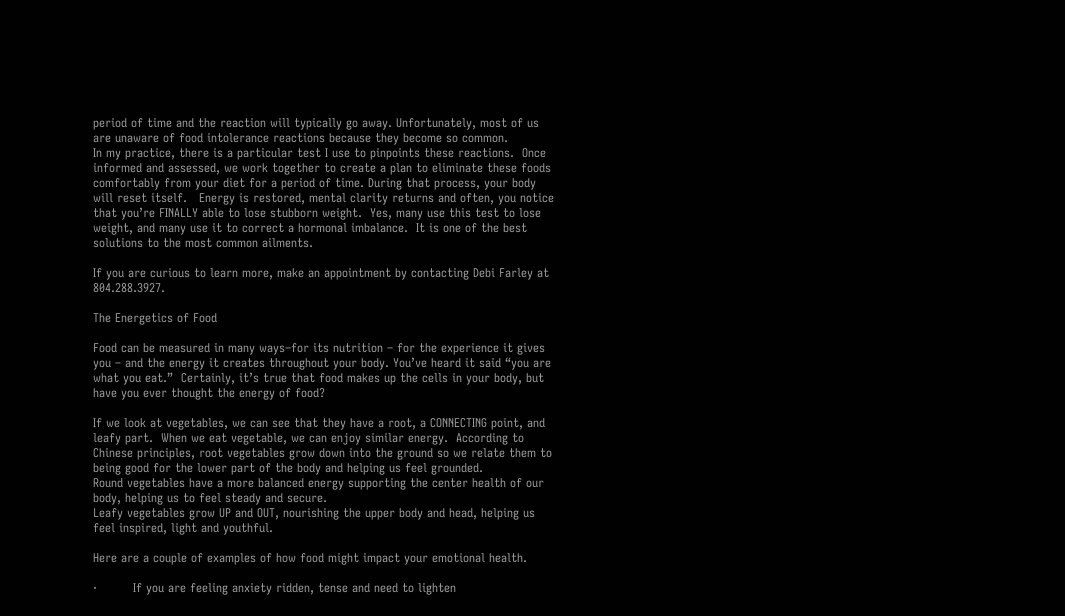period of time and the reaction will typically go away. Unfortunately, most of us are unaware of food intolerance reactions because they become so common.
In my practice, there is a particular test I use to pinpoints these reactions.  Once informed and assessed, we work together to create a plan to eliminate these foods comfortably from your diet for a period of time. During that process, your body will reset itself.   Energy is restored, mental clarity returns and often, you notice that you’re FINALLY able to lose stubborn weight.  Yes, many use this test to lose weight, and many use it to correct a hormonal imbalance.  It is one of the best solutions to the most common ailments.

If you are curious to learn more, make an appointment by contacting Debi Farley at 804.288.3927.

The Energetics of Food

Food can be measured in many ways–for its nutrition – for the experience it gives you – and the energy it creates throughout your body. You’ve heard it said “you are what you eat.”  Certainly, it’s true that food makes up the cells in your body, but have you ever thought the energy of food?

If we look at vegetables, we can see that they have a root, a CONNECTING point, and leafy part.  When we eat vegetable, we can enjoy similar energy.  According to Chinese principles, root vegetables grow down into the ground so we relate them to being good for the lower part of the body and helping us feel grounded.
Round vegetables have a more balanced energy supporting the center health of our body, helping us to feel steady and secure.
Leafy vegetables grow UP and OUT, nourishing the upper body and head, helping us feel inspired, light and youthful.

Here are a couple of examples of how food might impact your emotional health.

·         If you are feeling anxiety ridden, tense and need to lighten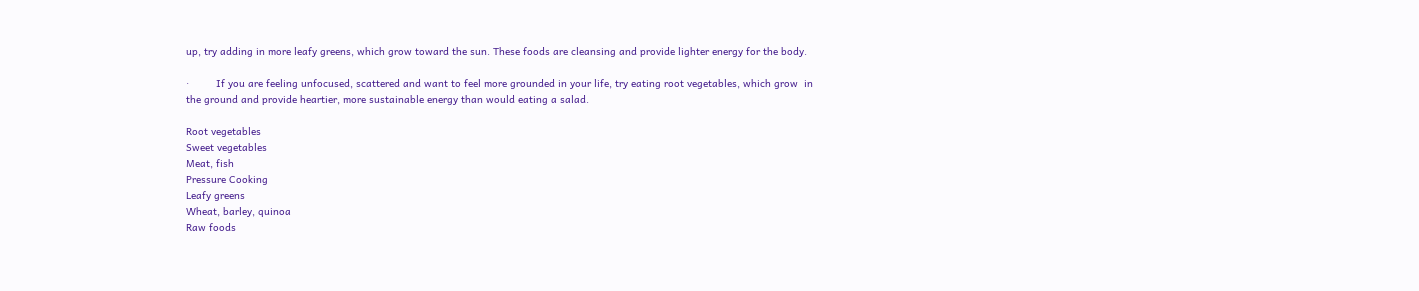up, try adding in more leafy greens, which grow toward the sun. These foods are cleansing and provide lighter energy for the body.

·         If you are feeling unfocused, scattered and want to feel more grounded in your life, try eating root vegetables, which grow  in the ground and provide heartier, more sustainable energy than would eating a salad.

Root vegetables
Sweet vegetables
Meat, fish
Pressure Cooking
Leafy greens
Wheat, barley, quinoa
Raw foods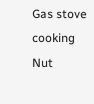Gas stove cooking
Nut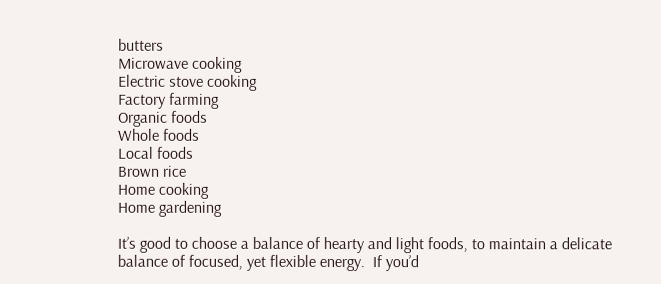butters
Microwave cooking
Electric stove cooking
Factory farming
Organic foods
Whole foods
Local foods
Brown rice
Home cooking
Home gardening

It’s good to choose a balance of hearty and light foods, to maintain a delicate balance of focused, yet flexible energy.  If you’d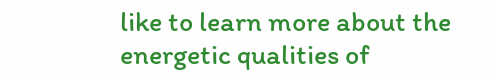like to learn more about the energetic qualities of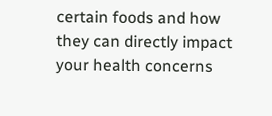certain foods and how they can directly impact your health concerns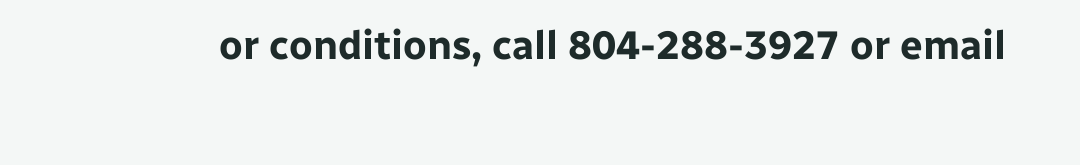or conditions, call 804-288-3927 or email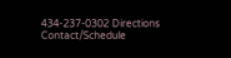434-237-0302 Directions Contact/Schedule